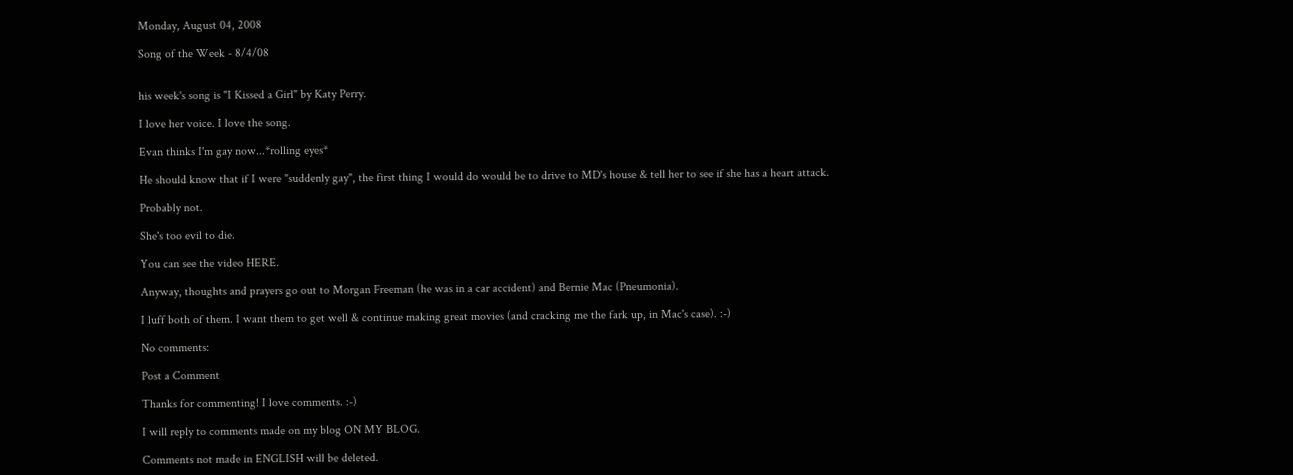Monday, August 04, 2008

Song of the Week - 8/4/08


his week's song is "I Kissed a Girl" by Katy Perry.

I love her voice. I love the song.

Evan thinks I'm gay now...*rolling eyes*

He should know that if I were "suddenly gay", the first thing I would do would be to drive to MD's house & tell her to see if she has a heart attack.

Probably not.

She's too evil to die.

You can see the video HERE.

Anyway, thoughts and prayers go out to Morgan Freeman (he was in a car accident) and Bernie Mac (Pneumonia).

I luff both of them. I want them to get well & continue making great movies (and cracking me the fark up, in Mac's case). :-)

No comments:

Post a Comment

Thanks for commenting! I love comments. :-)

I will reply to comments made on my blog ON MY BLOG.

Comments not made in ENGLISH will be deleted.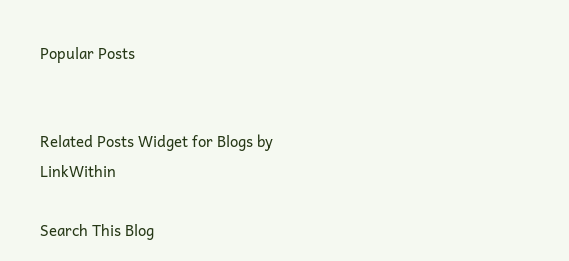Popular Posts


Related Posts Widget for Blogs by LinkWithin

Search This Blog